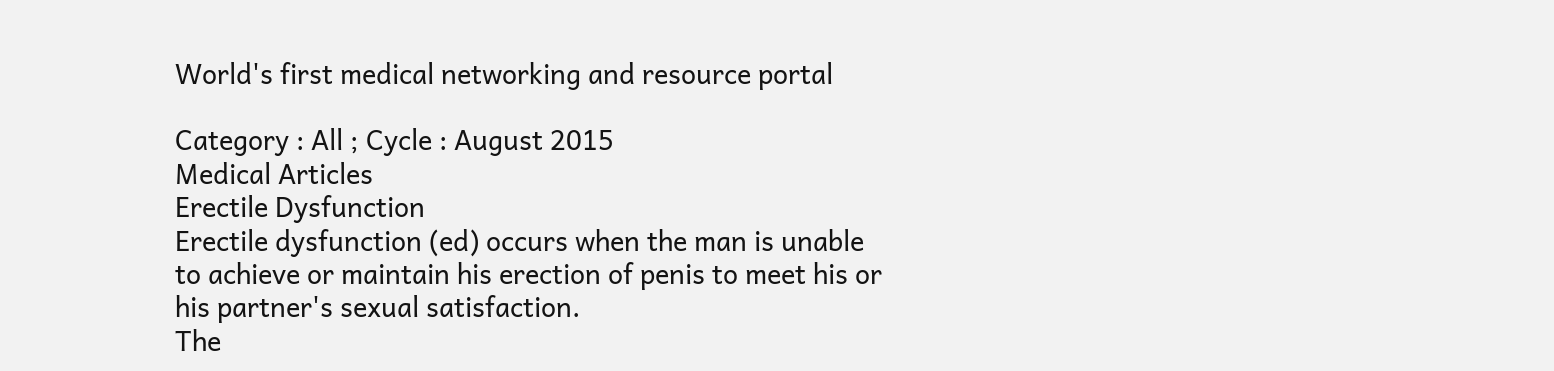World's first medical networking and resource portal

Category : All ; Cycle : August 2015
Medical Articles
Erectile Dysfunction
Erectile dysfunction (ed) occurs when the man is unable to achieve or maintain his erection of penis to meet his or his partner's sexual satisfaction.
The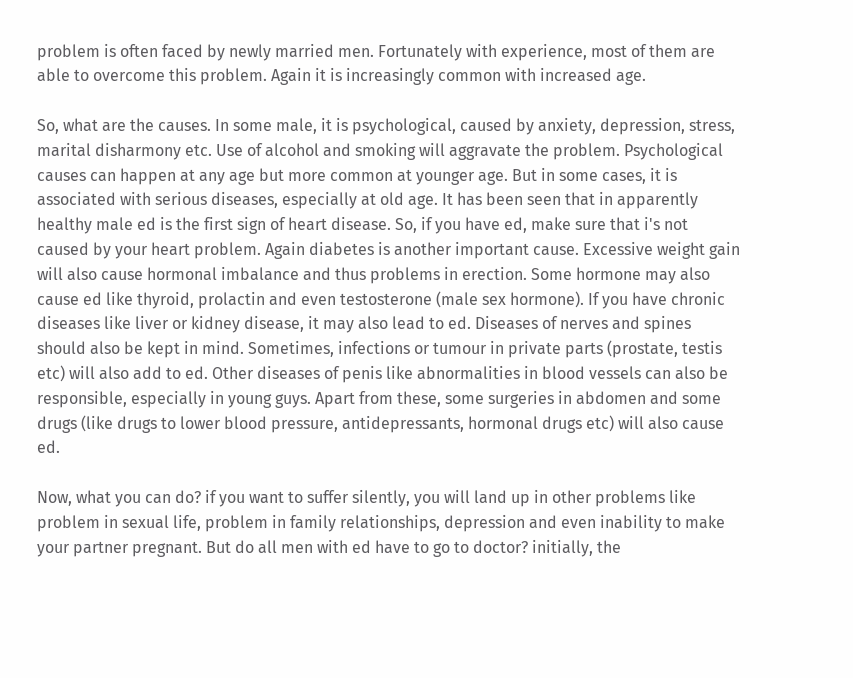problem is often faced by newly married men. Fortunately with experience, most of them are able to overcome this problem. Again it is increasingly common with increased age.

So, what are the causes. In some male, it is psychological, caused by anxiety, depression, stress, marital disharmony etc. Use of alcohol and smoking will aggravate the problem. Psychological causes can happen at any age but more common at younger age. But in some cases, it is associated with serious diseases, especially at old age. It has been seen that in apparently healthy male ed is the first sign of heart disease. So, if you have ed, make sure that i's not caused by your heart problem. Again diabetes is another important cause. Excessive weight gain will also cause hormonal imbalance and thus problems in erection. Some hormone may also cause ed like thyroid, prolactin and even testosterone (male sex hormone). If you have chronic diseases like liver or kidney disease, it may also lead to ed. Diseases of nerves and spines should also be kept in mind. Sometimes, infections or tumour in private parts (prostate, testis etc) will also add to ed. Other diseases of penis like abnormalities in blood vessels can also be responsible, especially in young guys. Apart from these, some surgeries in abdomen and some drugs (like drugs to lower blood pressure, antidepressants, hormonal drugs etc) will also cause ed.

Now, what you can do? if you want to suffer silently, you will land up in other problems like problem in sexual life, problem in family relationships, depression and even inability to make your partner pregnant. But do all men with ed have to go to doctor? initially, the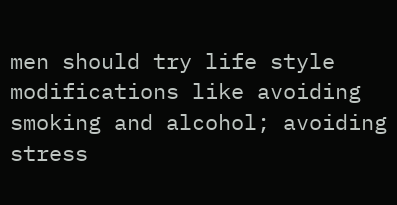men should try life style modifications like avoiding smoking and alcohol; avoiding stress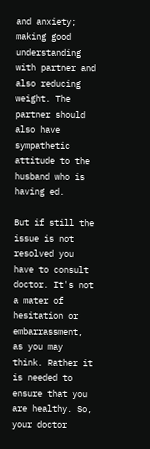and anxiety; making good understanding with partner and also reducing weight. The partner should also have sympathetic attitude to the husband who is having ed.

But if still the issue is not resolved you have to consult doctor. It's not a mater of hesitation or embarrassment, as you may think. Rather it is needed to ensure that you are healthy. So, your doctor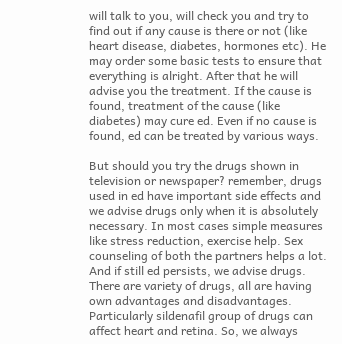will talk to you, will check you and try to find out if any cause is there or not (like heart disease, diabetes, hormones etc). He may order some basic tests to ensure that everything is alright. After that he will advise you the treatment. If the cause is found, treatment of the cause (like diabetes) may cure ed. Even if no cause is found, ed can be treated by various ways.

But should you try the drugs shown in television or newspaper? remember, drugs used in ed have important side effects and we advise drugs only when it is absolutely necessary. In most cases simple measures like stress reduction, exercise help. Sex counseling of both the partners helps a lot. And if still ed persists, we advise drugs. There are variety of drugs, all are having own advantages and disadvantages. Particularly sildenafil group of drugs can affect heart and retina. So, we always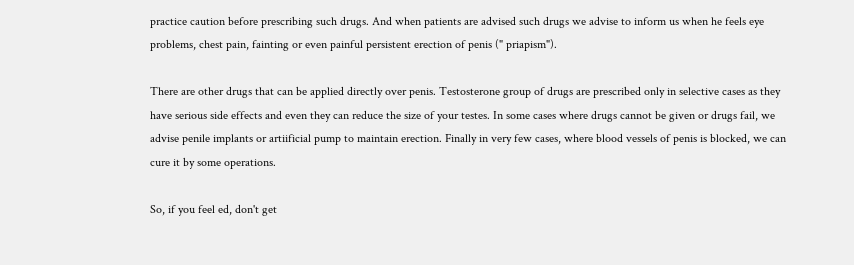practice caution before prescribing such drugs. And when patients are advised such drugs we advise to inform us when he feels eye problems, chest pain, fainting or even painful persistent erection of penis (" priapism").

There are other drugs that can be applied directly over penis. Testosterone group of drugs are prescribed only in selective cases as they have serious side effects and even they can reduce the size of your testes. In some cases where drugs cannot be given or drugs fail, we advise penile implants or artiificial pump to maintain erection. Finally in very few cases, where blood vessels of penis is blocked, we can cure it by some operations.

So, if you feel ed, don't get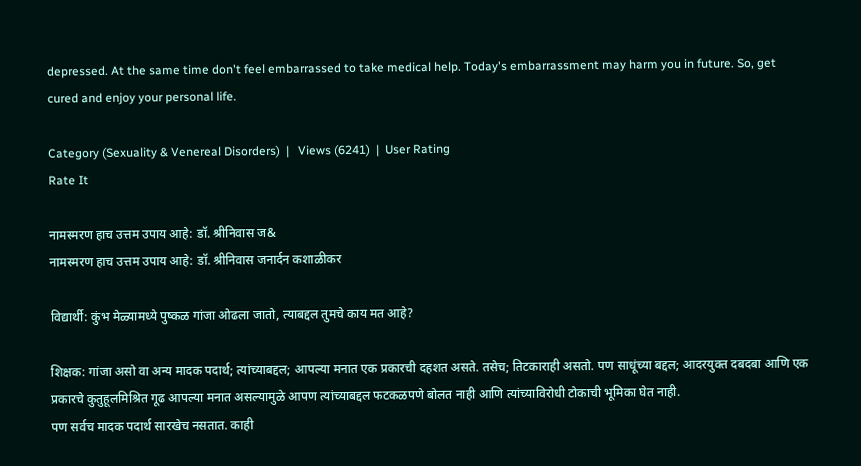depressed. At the same time don't feel embarrassed to take medical help. Today's embarrassment may harm you in future. So, get cured and enjoy your personal life.

Category (Sexuality & Venereal Disorders)  |   Views (6241)  |  User Rating
Rate It

नामस्मरण हाच उत्तम उपाय आहे: डॉ. श्रीनिवास ज&
नामस्मरण हाच उत्तम उपाय आहे: डॉ. श्रीनिवास जनार्दन कशाळीकर

विद्यार्थी: कुंभ मेळ्यामध्ये पुष्कळ गांजा ओढला जातो, त्याबद्दल तुमचे काय मत आहे?

शिक्षक: गांजा असो वा अन्य मादक पदार्थ; त्यांच्याबद्दल; आपल्या मनात एक प्रकारची दहशत असते. तसेच; तिटकाराही असतो. पण साधूंच्या बद्दल; आदरयुक्त दबदबा आणि एक प्रकारचे कुतुहूलमिश्रित गूढ आपल्या मनात असल्यामुळे आपण त्यांच्याबद्दल फटकळपणे बोलत नाही आणि त्यांच्याविरोधी टोकाची भूमिका घेत नाही.
पण सर्वच मादक पदार्थ सारखेच नसतात. काही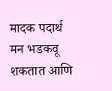मादक पदार्थ मन भडकवू शकतात आणि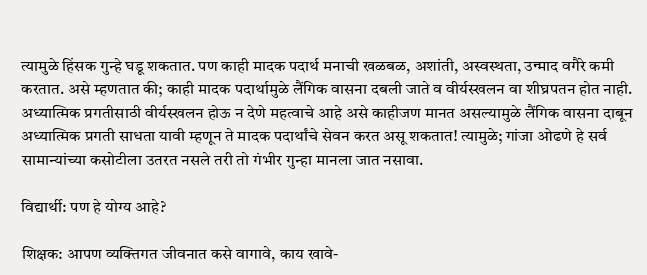त्यामुळे हिंसक गुन्हे घडू शकतात. पण काही मादक पदार्थ मनाची खळबळ, अशांती, अस्वस्थता, उन्माद वगैरे कमी करतात. असे म्हणतात की; काही मादक पदार्थामुळे लैंगिक वासना दबली जाते व वीर्यस्खलन वा शीघ्रपतन होत नाही. अध्यात्मिक प्रगतीसाठी वीर्यस्खलन होऊ न देणे महत्वाचे आहे असे काहीजण मानत असल्यामुळे लैंगिक वासना दाबून अध्यात्मिक प्रगती साधता यावी म्हणून ते मादक पदार्थांचे सेवन करत असू शकतात! त्यामुळे; गांजा ओढणे हे सर्व सामान्यांच्या कसोटीला उतरत नसले तरी तो गंभीर गुन्हा मानला जात नसावा.

विद्यार्थी: पण हे योग्य आहे?

शिक्षक: आपण व्यक्तिगत जीवनात कसे वागावे, काय खावे-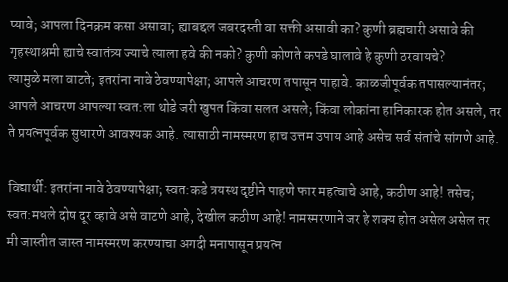प्यावे; आपला दिनक्रम कसा असावा; ह्याबद्दल जबरदस्ती वा सक्ती असावी का? कुणी ब्रह्मचारी असावे की गृहस्थाश्रमी ह्याचे स्वातंत्र्य ज्याचे त्याला हवे की नको? कुणी कोणते कपडे घालावे हे कुणी ठरवायचे?
त्यामुळे मला वाटते; इतरांना नावे ठेवण्यापेक्षा; आपले आचरण तपासून पाहावे. काळजीपूर्वक तपासल्यानंतर; आपले आचरण आपल्या स्वत:ला थोडे जरी खुपत किंवा सलत असले; किंवा लोकांना हानिकारक होत असले, तर ते प्रयत्नपूर्वक सुधारणे आवश्यक आहे. त्यासाठी नामस्मरण हाच उत्तम उपाय आहे असेच सर्व संतांचे सांगणे आहे.

विद्यार्थी: इतरांना नावे ठेवण्यापेक्षा; स्वत:कडे त्रयस्थ दृष्टीने पाहणे फार महत्वाचे आहे, कठीण आहे! तसेच; स्वत:मधले दोष दूर व्हावे असे वाटणे आहे, देखील कठीण आहे! नामस्मरणाने जर हे शक्य होत असेल असेल तर मी जास्तीत जास्त नामस्मरण करण्याचा अगदी मनापासून प्रयत्न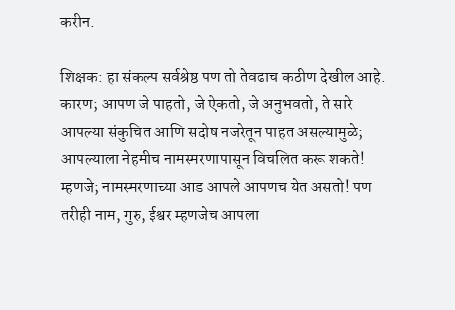करीन.

शिक्षक: हा संकल्प सर्वश्रेष्ठ पण तो तेवढाच कठीण देखील आहे. कारण; आपण जे पाहतो, जे ऐकतो, जे अनुभवतो, ते सारे आपल्या संकुचित आणि सदोष नजरेतून पाहत असल्यामुळे; आपल्याला नेहमीच नामस्मरणापासून विचलित करू शकते! म्हणजे; नामस्मरणाच्या आड आपले आपणच येत असतो! पण तरीही नाम, गुरु, ईश्वर म्हणजेच आपला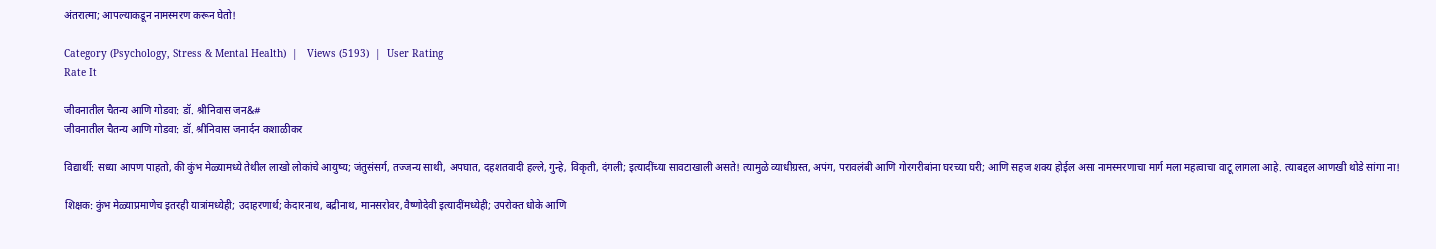अंतरात्मा; आपल्याकडून नामस्मरण करून घेतो!

Category (Psychology, Stress & Mental Health)  |   Views (5193)  |  User Rating
Rate It

जीवनातील चैतन्य आणि गोडवा: डॉ. श्रीनिवास जन&#
जीवनातील चैतन्य आणि गोडवा: डॉ. श्रीनिवास जनार्दन कशाळीकर

विद्यार्थी: सध्या आपण पाहतो, की कुंभ मेळ्यामध्ये तेथील लाखो लोकांचे आयुष्य; जंतुसंसर्ग, तज्जन्य साथी, अपघात, दहशतवादी हल्ले, गुन्हे, विकृती, दंगली; इत्यादींच्या सावटाखाली असते! त्यामुळे व्याधीग्रस्त, अपंग, परावलंबी आणि गोरगरीबांना घरच्या घरी; आणि सहज शक्य होईल असा नामस्मरणाचा मार्ग मला महत्वाचा वाटू लागला आहे. त्याबद्दल आणखी थोडे सांगा ना!

शिक्षक: कुंभ मेळ्याप्रमाणेच इतरही यात्रांमध्येही; उदाहरणार्थ; केदारनाथ, बद्रीनाथ, मानसरोवर,वैष्णोदेवी इत्यादींमध्येही; उपरोक्त धोके आणि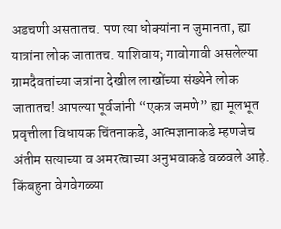अडचणी असतातच. पण त्या धोक्यांना न जुमानता, ह्या यात्रांना लोक जातातच. याशिवाय; गावोगावी असलेल्या ग्रामदैवतांच्या जत्रांना देखील लाखोंच्या संख्येने लोक जातातच! आपल्या पूर्वजांनी “एकत्र जमणे” ह्या मूलभूत प्रवृत्तीला विधायक चिंतनाकडे, आत्मज्ञानाकडे म्हणजेच अंतीम सत्याच्या व अमरत्वाच्या अनुभवाकडे वळवले आहे. किंबहुना वेगवेगळ्या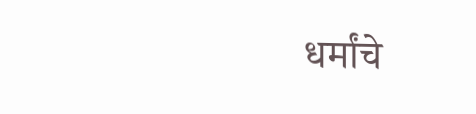धर्मांचे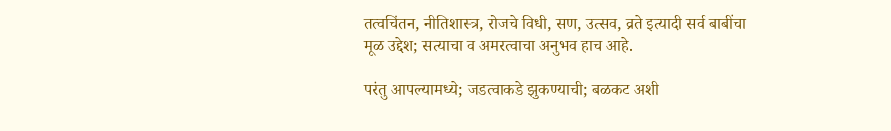तत्वचिंतन, नीतिशास्त्र, रोजचे विधी, सण, उत्सव, व्रते इत्यादी सर्व बाबींचा मूळ उद्देश; सत्याचा व अमरत्वाचा अनुभव हाच आहे.

परंतु आपल्यामध्ये; जडत्वाकडे झुकण्याची; बळकट अशी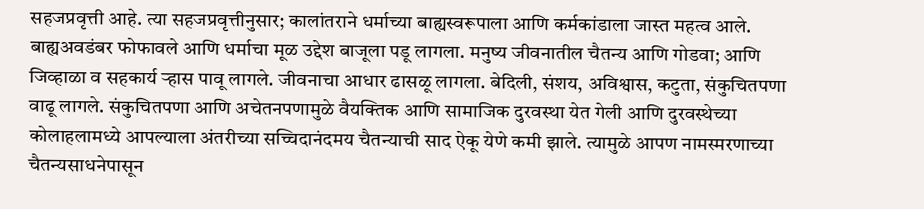सहजप्रवृत्ती आहे. त्या सहजप्रवृत्तीनुसार; कालांतराने धर्माच्या बाह्यस्वरूपाला आणि कर्मकांडाला जास्त महत्व आले. बाह्यअवडंबर फोफावले आणि धर्माचा मूळ उद्देश बाजूला पडू लागला. मनुष्य जीवनातील चैतन्य आणि गोडवा; आणि जिव्हाळा व सहकार्य ऱ्हास पावू लागले. जीवनाचा आधार ढासळू लागला. बेदिली, संशय, अविश्वास, कटुता, संकुचितपणा वाढू लागले. संकुचितपणा आणि अचेतनपणामुळे वैयक्तिक आणि सामाजिक दुरवस्था येत गेली आणि दुरवस्थेच्या कोलाहलामध्ये आपल्याला अंतरीच्या सच्चिदानंदमय चैतन्याची साद ऐकू येणे कमी झाले. त्यामुळे आपण नामस्मरणाच्या चैतन्यसाधनेपासून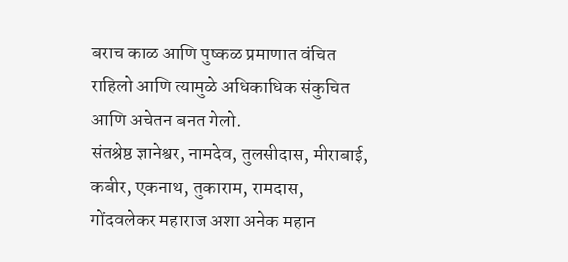बराच काळ आणि पुष्कळ प्रमाणात वंचित राहिलो आणि त्यामुळे अधिकाधिक संकुचित आणि अचेतन बनत गेलो.
संतश्रेष्ठ ज्ञानेश्वर, नामदेव, तुलसीदास, मीराबाई, कबीर, एकनाथ, तुकाराम, रामदास, गोंदवलेकर महाराज अशा अनेक महान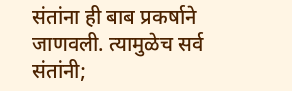संतांना ही बाब प्रकर्षाने जाणवली. त्यामुळेच सर्व संतांनी;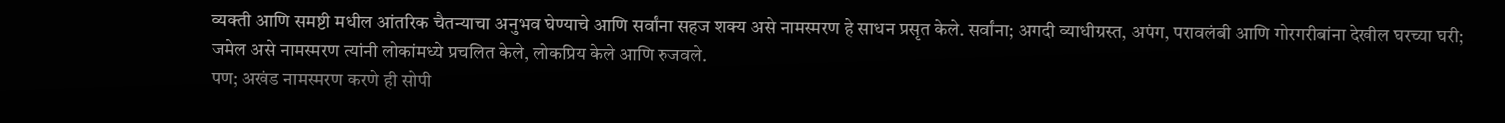व्यक्ती आणि समष्टी मधील आंतरिक चैतन्याचा अनुभव घेण्याचे आणि सर्वांना सहज शक्य असे नामस्मरण हे साधन प्रसृत केले. सर्वांना; अगदी व्याधीग्रस्त, अपंग, परावलंबी आणि गोरगरीबांना देखील घरच्या घरी; जमेल असे नामस्मरण त्यांनी लोकांमध्ये प्रचलित केले, लोकप्रिय केले आणि रुजवले.
पण; अखंड नामस्मरण करणे ही सोपी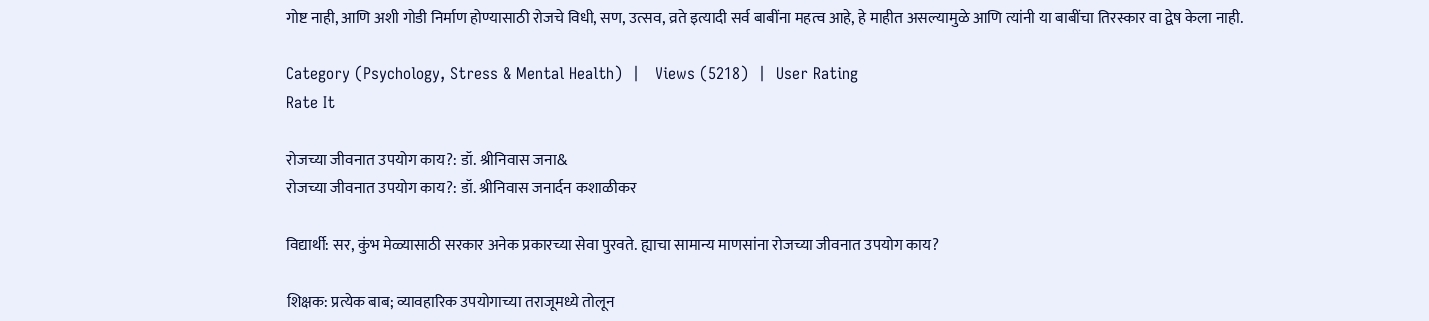गोष्ट नाही, आणि अशी गोडी निर्माण होण्यासाठी रोजचे विधी, सण, उत्सव, व्रते इत्यादी सर्व बाबींना महत्व आहे, हे माहीत असल्यामुळे आणि त्यांनी या बाबींचा तिरस्कार वा द्वेष केला नाही.

Category (Psychology, Stress & Mental Health)  |   Views (5218)  |  User Rating
Rate It

रोजच्या जीवनात उपयोग काय?: डॉ. श्रीनिवास जना&
रोजच्या जीवनात उपयोग काय?: डॉ. श्रीनिवास जनार्दन कशाळीकर

विद्यार्थी: सर, कुंभ मेळ्यासाठी सरकार अनेक प्रकारच्या सेवा पुरवते. ह्याचा सामान्य माणसांना रोजच्या जीवनात उपयोग काय?

शिक्षक: प्रत्येक बाब; व्यावहारिक उपयोगाच्या तराजूमध्ये तोलून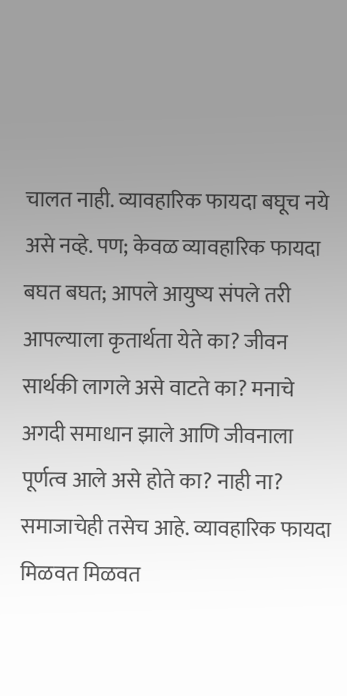चालत नाही. व्यावहारिक फायदा बघूच नये असे नव्हे. पण; केवळ व्यावहारिक फायदा बघत बघत; आपले आयुष्य संपले तरी आपल्याला कृतार्थता येते का? जीवन सार्थकी लागले असे वाटते का? मनाचे अगदी समाधान झाले आणि जीवनाला पूर्णत्व आले असे होते का? नाही ना? समाजाचेही तसेच आहे. व्यावहारिक फायदा मिळवत मिळवत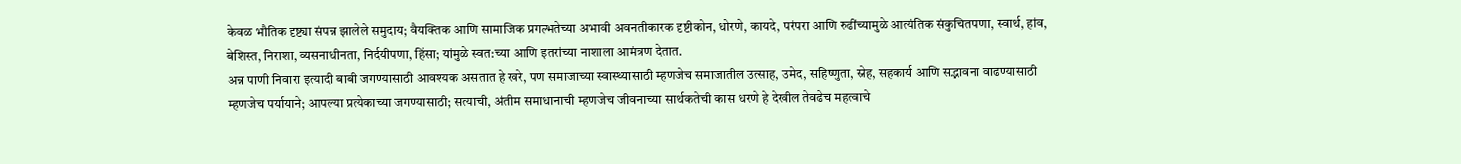केवळ भौतिक दृष्ट्या संपन्न झालेले समुदाय; वैयक्तिक आणि सामाजिक प्रगल्भतेच्या अभावी अवनतीकारक दृष्टीकोन, धोरणे, कायदे, परंपरा आणि रुढींच्यामुळे आत्यंतिक संकुचितपणा, स्वार्थ, हांव, बेशिस्त, निराशा, व्यसनाधीनता, निर्दयीपणा, हिंसा; यांमुळे स्वत:च्या आणि इतरांच्या नाशाला आमंत्रण देतात.
अन्न पाणी निवारा इत्यादी बाबी जगण्यासाठी आवश्यक असतात हे खरे, पण समाजाच्या स्वास्थ्यासाठी म्हणजेच समाजातील उत्साह, उमेद, सहिष्णुता, स्नेह, सहकार्य आणि सद्भावना वाढण्यासाठी म्हणजेच पर्यायाने; आपल्या प्रत्येकाच्या जगण्यासाठी; सत्याची, अंतीम समाधानाची म्हणजेच जीवनाच्या सार्थकतेची कास धरणे हे देखील तेवढेच महत्वाचे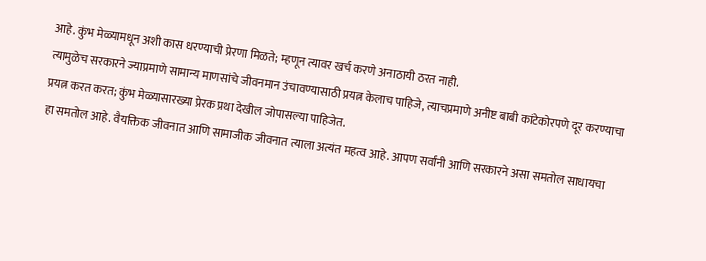आहे. कुंभ मेळ्यामधून अशी कास धरण्याची प्रेरणा मिळते; म्हणून त्यावर खर्च करणे अनाठायी ठरत नाही.
त्यामुळेच सरकारने ज्याप्रमाणे सामान्य माणसांचे जीवनमान उंचावण्यासाठी प्रयत्न केलाच पाहिजे, त्याचप्रमाणे अनीष्ट बाबी कांटेकोरपणे दूर करण्याचा प्रयत्न करत करत; कुंभ मेळ्यासारख्या प्रेरक प्रथा देखील जोपासल्या पाहिजेत.
हा समतोल आहे. वैयक्तिक जीवनात आणि सामाजीक जीवनात त्याला अत्यंत महत्व आहे. आपण सर्वांनी आणि सरकारने असा समतोल साधायचा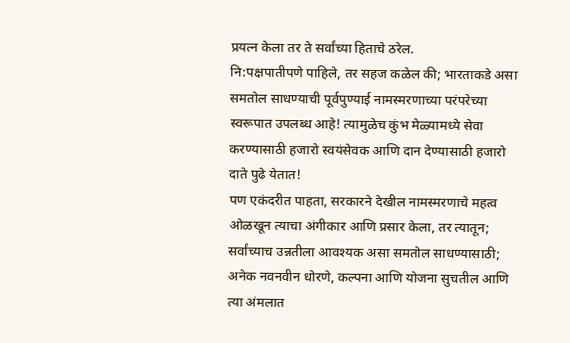प्रयत्न केला तर ते सर्वांच्या हिताचे ठरेल.
नि:पक्षपातीपणे पाहिले, तर सहज कळेल की; भारताकडे असा समतोल साधण्याची पूर्वपुण्याई नामस्मरणाच्या परंपरेच्या स्वरूपात उपलब्ध आहे! त्यामुळेच कुंभ मेळ्यामध्ये सेवा करण्यासाठी हजारो स्वयंसेवक आणि दान देण्यासाठी हजारो दाते पुढे येतात!
पण एकंदरीत पाहता, सरकारने देखील नामस्मरणाचे महत्व ओळखून त्याचा अंगीकार आणि प्रसार केला, तर त्यातून; सर्वांच्याच उन्नतीला आवश्यक असा समतोल साधण्यासाठी; अनेक नवनवीन धोरणे, कल्पना आणि योजना सुचतील आणि त्या अंमलात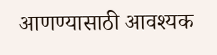आणण्यासाठी आवश्यक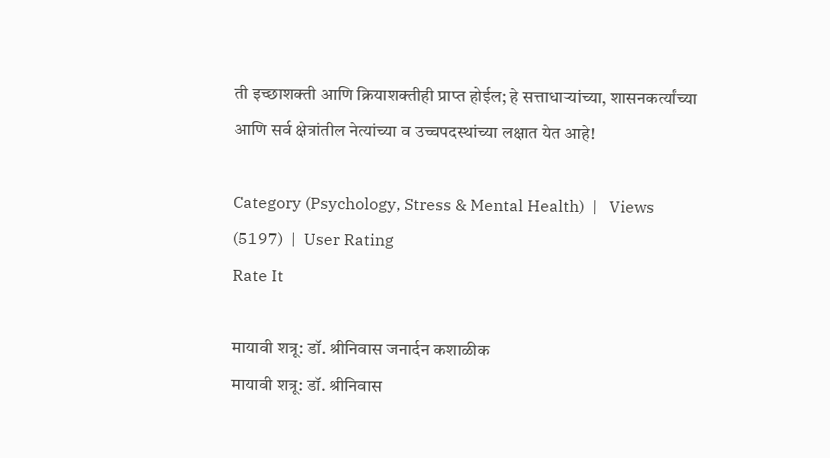ती इच्छाशक्ती आणि क्रियाशक्तीही प्राप्त होईल; हे सत्ताधाऱ्यांच्या, शासनकर्त्यांच्या आणि सर्व क्षेत्रांतील नेत्यांच्या व उच्चपदस्थांच्या लक्षात येत आहे!

Category (Psychology, Stress & Mental Health)  |   Views (5197)  |  User Rating
Rate It

मायावी शत्रू: डॉ. श्रीनिवास जनार्दन कशाळीक
मायावी शत्रू: डॉ. श्रीनिवास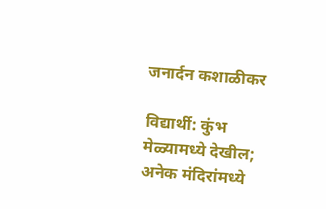जनार्दन कशाळीकर

विद्यार्थी: कुंभ मेळ्यामध्ये देखील; अनेक मंदिरांमध्ये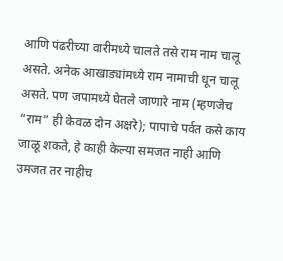आणि पंढरीच्या वारीमध्ये चालते तसे राम नाम चालू असते. अनेक आखाड्यांमध्ये राम नामाची धून चालू असते. पण जपामध्ये घेतले जाणारे नाम (म्हणजेच “राम” ही केवळ दोन अक्षरे); पापाचे पर्वत कसे काय जाळू शकते, हे काही केल्या समजत नाही आणि उमजत तर नाहीच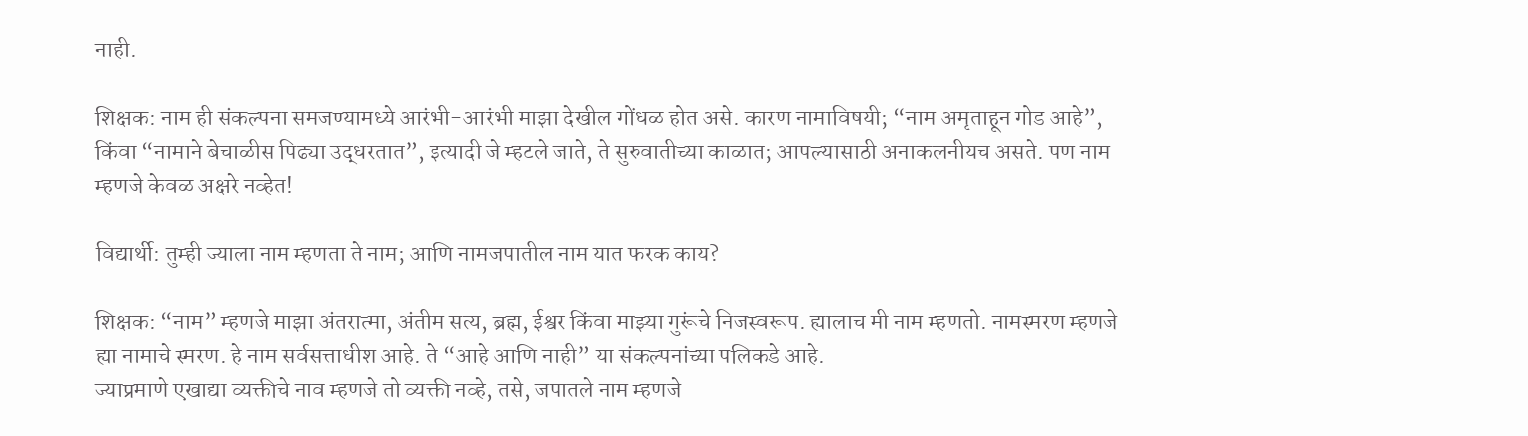नाही.

शिक्षक: नाम ही संकल्पना समजण्यामध्ये आरंभी-आरंभी माझा देखील गोंधळ होत असे. कारण नामाविषयी; “नाम अमृताहून गोड आहे”, किंवा “नामाने बेचाळीस पिढ्या उद्धरतात”, इत्यादी जे म्हटले जाते, ते सुरुवातीच्या काळात; आपल्यासाठी अनाकलनीयच असते. पण नाम म्हणजे केवळ अक्षरे नव्हेत!

विद्यार्थी: तुम्ही ज्याला नाम म्हणता ते नाम; आणि नामजपातील नाम यात फरक काय?

शिक्षक: “नाम” म्हणजे माझा अंतरात्मा, अंतीम सत्य, ब्रह्म, ईश्वर किंवा माझ्या गुरूंचे निजस्वरूप. ह्यालाच मी नाम म्हणतो. नामस्मरण म्हणजे ह्या नामाचे स्मरण. हे नाम सर्वसत्ताधीश आहे. ते “आहे आणि नाही” या संकल्पनांच्या पलिकडे आहे.
ज्याप्रमाणे एखाद्या व्यक्तीचे नाव म्हणजे तो व्यक्ती नव्हे, तसे, जपातले नाम म्हणजे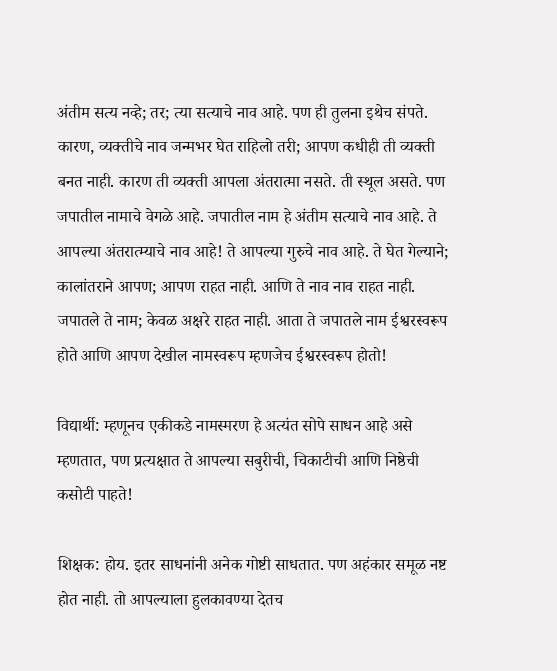अंतीम सत्य नव्हे; तर; त्या सत्याचे नाव आहे. पण ही तुलना इथेच संपते. कारण, व्यक्तीचे नाव जन्मभर घेत राहिलो तरी; आपण कधीही ती व्यक्ती बनत नाही. कारण ती व्यक्ती आपला अंतरात्मा नसते. ती स्थूल असते. पण जपातील नामाचे वेगळे आहे. जपातील नाम हे अंतीम सत्याचे नाव आहे. ते आपल्या अंतरात्म्याचे नाव आहे! ते आपल्या गुरुचे नाव आहे. ते घेत गेल्याने; कालांतराने आपण; आपण राहत नाही. आणि ते नाव नाव राहत नाही. जपातले ते नाम; केवळ अक्षरे राहत नाही. आता ते जपातले नाम ईश्वरस्वरूप होते आणि आपण देखील नामस्वरूप म्हणजेच ईश्वरस्वरूप होतो!

विद्यार्थी: म्हणूनच एकीकडे नामस्मरण हे अत्यंत सोपे साधन आहे असे म्हणतात, पण प्रत्यक्षात ते आपल्या सबुरीची, चिकाटीची आणि निष्ठेची कसोटी पाहते!

शिक्षक: होय. इतर साधनांनी अनेक गोष्टी साधतात. पण अहंकार समूळ नष्ट होत नाही. तो आपल्याला हुलकावण्या देतच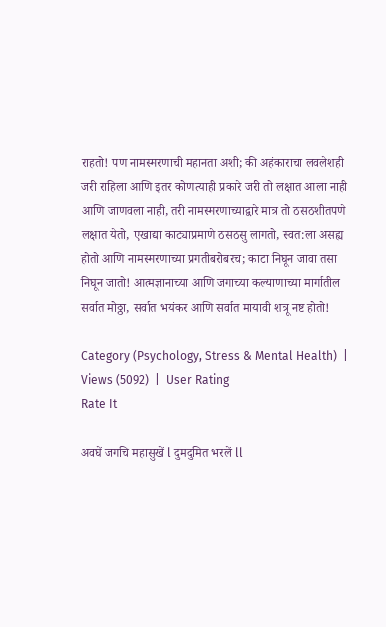राहतो! पण नामस्मरणाची महानता अशी; की अहंकाराचा लवलेशही जरी राहिला आणि इतर कोणत्याही प्रकारे जरी तो लक्षात आला नाही आणि जाणवला नाही, तरी नामस्मरणाच्याद्वारे मात्र तो ठसठशीतपणे लक्षात येतो, एखाद्या काट्याप्रमाणे ठसठसु लागतो, स्वत:ला असह्य होतो आणि नामस्मरणाच्या प्रगतीबरोबरच; काटा निघून जावा तसा निघून जातो! आत्मज्ञानाच्या आणि जगाच्या कल्याणाच्या मार्गातील सर्वात मोठ्ठा, सर्वात भयंकर आणि सर्वात मायावी शत्रू नष्ट होतो!

Category (Psychology, Stress & Mental Health)  |   Views (5092)  |  User Rating
Rate It

अवघें जगचि महासुखें l दुमदुमित भरलें ll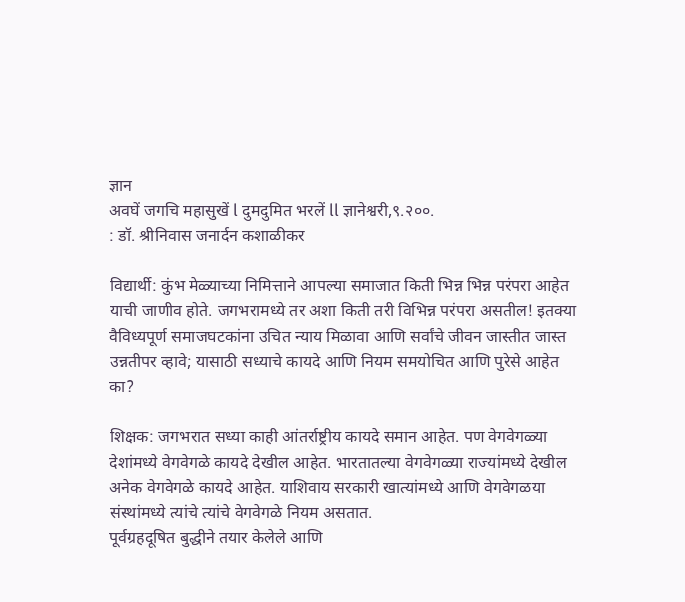ज्ञान
अवघें जगचि महासुखें l दुमदुमित भरलें ll ज्ञानेश्वरी,९.२००.
: डॉ. श्रीनिवास जनार्दन कशाळीकर

विद्यार्थी: कुंभ मेळ्याच्या निमित्ताने आपल्या समाजात किती भिन्न भिन्न परंपरा आहेत याची जाणीव होते. जगभरामध्ये तर अशा किती तरी विभिन्न परंपरा असतील! इतक्या वैविध्यपूर्ण समाजघटकांना उचित न्याय मिळावा आणि सर्वांचे जीवन जास्तीत जास्त उन्नतीपर व्हावे; यासाठी सध्याचे कायदे आणि नियम समयोचित आणि पुरेसे आहेत का?

शिक्षक: जगभरात सध्या काही आंतर्राष्ट्रीय कायदे समान आहेत. पण वेगवेगळ्या देशांमध्ये वेगवेगळे कायदे देखील आहेत. भारतातल्या वेगवेगळ्या राज्यांमध्ये देखील अनेक वेगवेगळे कायदे आहेत. याशिवाय सरकारी खात्यांमध्ये आणि वेगवेगळया संस्थांमध्ये त्यांचे त्यांचे वेगवेगळे नियम असतात.
पूर्वग्रहदूषित बुद्धीने तयार केलेले आणि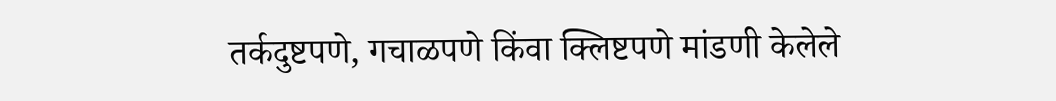तर्कदुष्टपणे, गचाळपणे किंवा क्लिष्टपणे मांडणी केलेले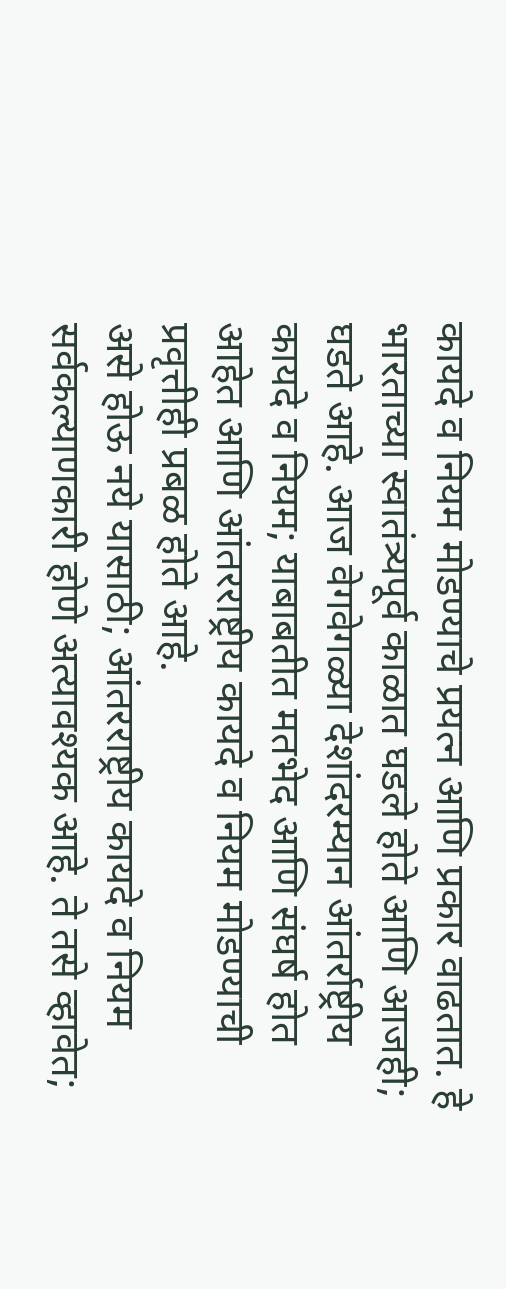कायदे व नियम मोडण्याचे प्रयत्न आणि प्रकार वाढतात. हे भारताच्या स्वातंत्र्यपूर्व काळात घडले होते आणि आजही; घडते आहे. आज वेगवेगळ्या देशांदरम्यान आंतर्राष्ट्रीय कायदे व नियम; याबाबतीत मतभेद आणि संघर्ष होत आहेत आणि आंतरराष्ट्रीय कायदे व नियम मोडण्याची प्रवृत्तीही प्रबळ होते आहे.
असे होऊ नये यासाठी; आंतरराष्ट्रीय कायदे व नियम सर्वकल्याणकारी होणे अत्यावश्यक आहे. ते तसे व्हावेत;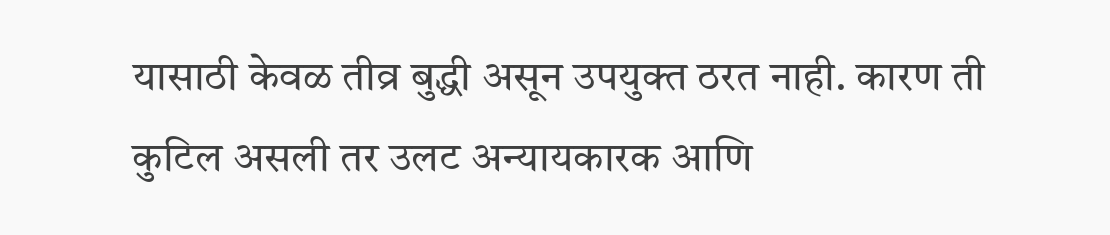यासाठी केवळ तीव्र बुद्धी असून उपयुक्त ठरत नाही. कारण ती कुटिल असली तर उलट अन्यायकारक आणि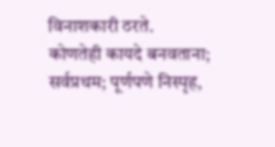विनाशकारी ठरते.
कोणतेही कायदे बनवताना; सर्वप्रथम; पूर्णपणे निस्पृह,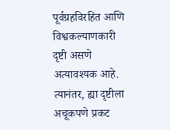पूर्वग्रहविरहित आणि विश्वकल्याणकारी दृष्टी असणे अत्यावश्यक आहे. त्यानंतर, ह्या दृष्टीला अचूकपणे प्रकट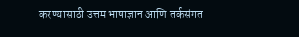करण्यासाठी उत्तम भाषाज्ञान आणि तर्कसंगत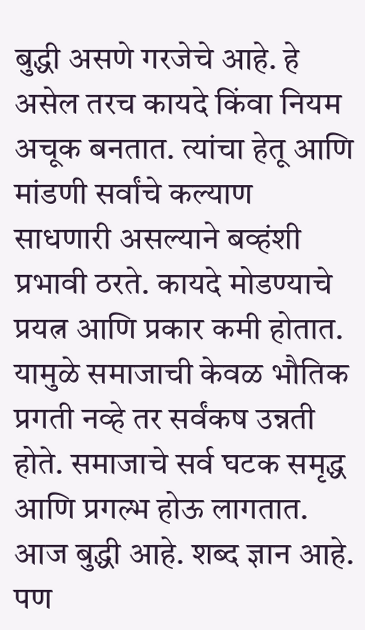बुद्धी असणे गरजेचे आहे. हे असेल तरच कायदे किंवा नियम अचूक बनतात. त्यांचा हेतू आणि मांडणी सर्वांचे कल्याण साधणारी असल्याने बव्हंशी प्रभावी ठरते. कायदे मोडण्याचे प्रयत्न आणि प्रकार कमी होतात. यामुळे समाजाची केवळ भौतिक प्रगती नव्हे तर सर्वंकष उन्नती होते. समाजाचे सर्व घटक समृद्ध आणि प्रगल्भ होऊ लागतात.
आज बुद्धी आहे. शब्द ज्ञान आहे. पण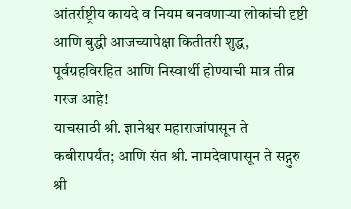आंतर्राष्ट्रीय कायदे व नियम बनवणाऱ्या लोकांची दृष्टी आणि बुद्धी आजच्यापेक्षा कितीतरी शुद्ध, पूर्वग्रहविरहित आणि निस्वार्थी होण्याची मात्र तीव्र गरज आहे!
याचसाठी श्री. ज्ञानेश्वर महाराजांपासून ते कबीरापर्यंत; आणि संत श्री. नामदेवापासून ते सद्गुरु श्री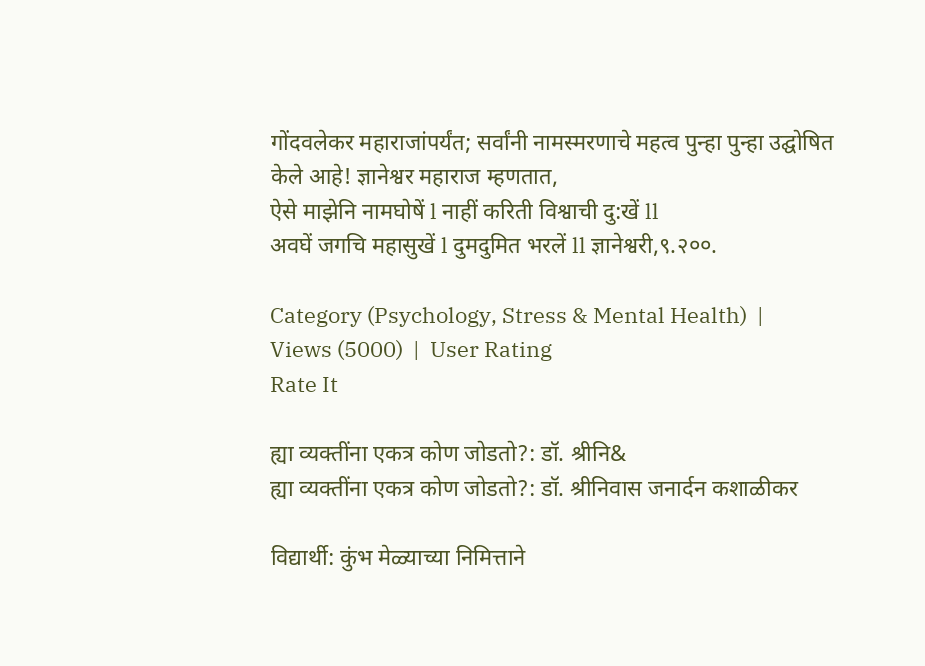गोंदवलेकर महाराजांपर्यंत; सर्वांनी नामस्मरणाचे महत्व पुन्हा पुन्हा उद्घोषित केले आहे! ज्ञानेश्वर महाराज म्हणतात,
ऐसे माझेनि नामघोषें l नाहीं करिती विश्वाची दु:खें ll
अवघें जगचि महासुखें l दुमदुमित भरलें ll ज्ञानेश्वरी,९.२००.

Category (Psychology, Stress & Mental Health)  |   Views (5000)  |  User Rating
Rate It

ह्या व्यक्तींना एकत्र कोण जोडतो?: डॉ. श्रीनि&
ह्या व्यक्तींना एकत्र कोण जोडतो?: डॉ. श्रीनिवास जनार्दन कशाळीकर

विद्यार्थी: कुंभ मेळ्याच्या निमित्ताने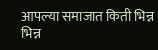आपल्या समाजात किती भिन्न भिन्न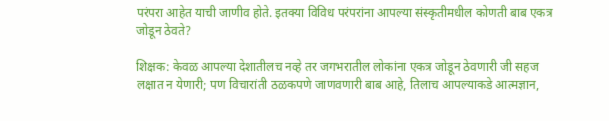परंपरा आहेत याची जाणीव होते. इतक्या विविध परंपरांना आपल्या संस्कृतीमधील कोणती बाब एकत्र जोडून ठेवते?

शिक्षक: केवळ आपल्या देशातीलच नव्हे तर जगभरातील लोकांना एकत्र जोडून ठेवणारी जी सहज लक्षात न येणारी; पण विचारांती ठळकपणे जाणवणारी बाब आहे, तिलाच आपल्याकडे आत्मज्ञान,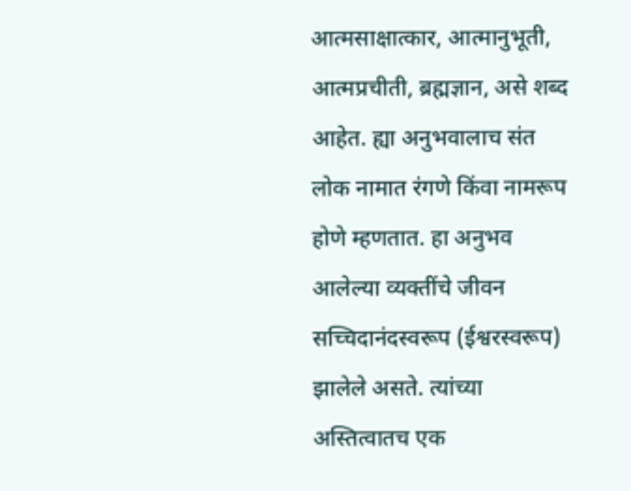आत्मसाक्षात्कार, आत्मानुभूती, आत्मप्रचीती, ब्रह्मज्ञान, असे शब्द आहेत. ह्या अनुभवालाच संत लोक नामात रंगणे किंवा नामरूप होणे म्हणतात. हा अनुभव आलेल्या व्यक्तींचे जीवन सच्चिदानंदस्वरूप (ईश्वरस्वरूप) झालेले असते. त्यांच्या अस्तित्वातच एक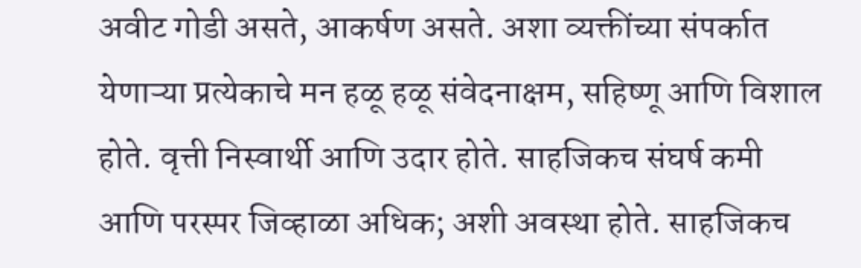अवीट गोडी असते, आकर्षण असते. अशा व्यक्तींच्या संपर्कात येणाऱ्या प्रत्येकाचे मन हळू हळू संवेदनाक्षम, सहिष्णू आणि विशाल होते. वृत्ती निस्वार्थी आणि उदार होते. साहजिकच संघर्ष कमी आणि परस्पर जिव्हाळा अधिक; अशी अवस्था होते. साहजिकच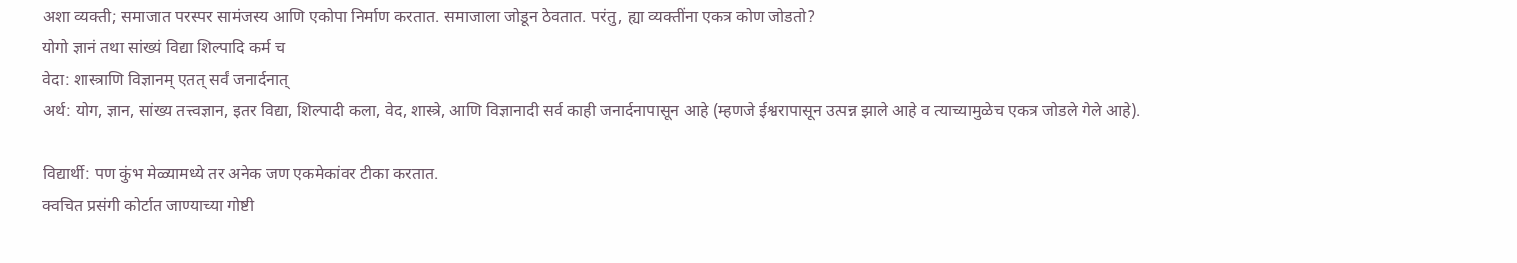अशा व्यक्ती; समाजात परस्पर सामंजस्य आणि एकोपा निर्माण करतात. समाजाला जोडून ठेवतात. परंतु, ह्या व्यक्तींना एकत्र कोण जोडतो?
योगो ज्ञानं तथा सांख्यं विद्या शिल्पादि कर्म च
वेदा: शास्त्राणि विज्ञानम् एतत् सर्वं जनार्दनात्
अर्थ: योग, ज्ञान, सांख्य तत्त्वज्ञान, इतर विद्या, शिल्पादी कला, वेद, शास्त्रे, आणि विज्ञानादी सर्व काही जनार्दनापासून आहे (म्हणजे ईश्वरापासून उत्पन्न झाले आहे व त्याच्यामुळेच एकत्र जोडले गेले आहे).

विद्यार्थी: पण कुंभ मेळ्यामध्ये तर अनेक जण एकमेकांवर टीका करतात.
क्वचित प्रसंगी कोर्टात जाण्याच्या गोष्टी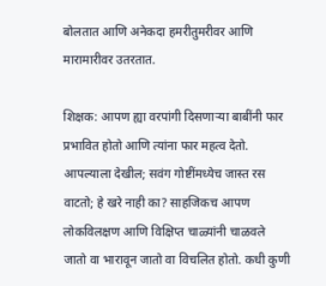बोलतात आणि अनेकदा हमरीतुमरीवर आणि मारामारीवर उतरतात.

शिक्षक: आपण ह्या वरपांगी दिसणाऱ्या बाबींनी फार प्रभावित होतो आणि त्यांना फार महत्व देतो. आपल्याला देखील; सवंग गोष्टींमध्येच जास्त रस वाटतो; हे खरे नाही का? साहजिकच आपण लोकविलक्षण आणि विक्षिप्त चाळ्यांनी चाळवले जातो वा भारावून जातो वा विचलित होतो. कधी कुणी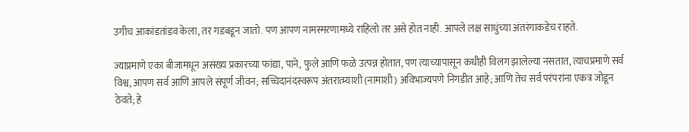उगीच आकांडतांडव केला, तर गडबडून जातो. पण आपण नामस्मरणामध्ये राहिलो तर असे होत नाही. आपले लक्ष साधुंच्या अंतरंगाकडेच राहते.

ज्याप्रमाणे एका बीजामधून असंख्य प्रकारच्या फांद्या, पाने, फुले आणि फळे उत्पन्न होतात, पण त्याच्यापासून कधीही विलग झालेल्या नसतात, त्याचप्रमाणे सर्व विश्व, आपण सर्व आणि आपले संपूर्ण जीवन; सच्चिदानंदस्वरूप अंतरात्म्याशी (नामाशी) अविभाज्यपणे निगडीत आहे; आणि तेच सर्व परंपरांना एकत्र जोडून ठेवते; हे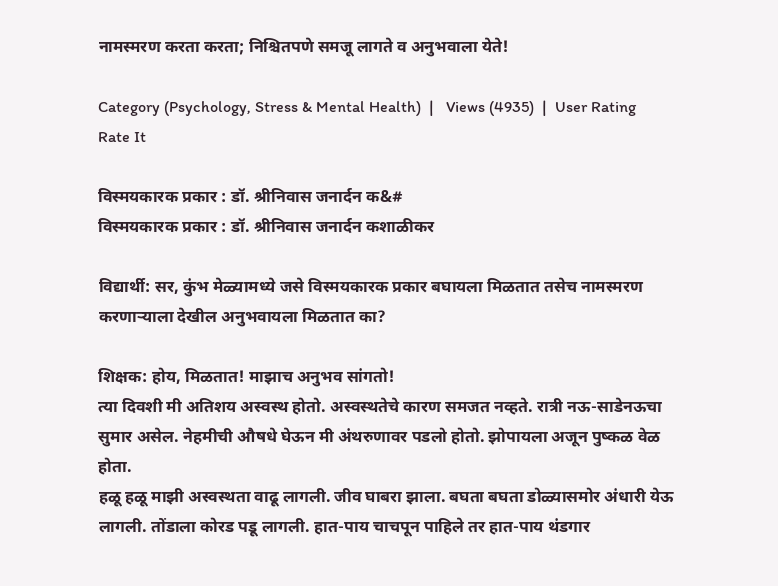नामस्मरण करता करता; निश्चितपणे समजू लागते व अनुभवाला येते!

Category (Psychology, Stress & Mental Health)  |   Views (4935)  |  User Rating
Rate It

विस्मयकारक प्रकार : डॉ. श्रीनिवास जनार्दन क&#
विस्मयकारक प्रकार : डॉ. श्रीनिवास जनार्दन कशाळीकर

विद्यार्थी: सर, कुंभ मेळ्यामध्ये जसे विस्मयकारक प्रकार बघायला मिळतात तसेच नामस्मरण करणाऱ्याला देखील अनुभवायला मिळतात का?

शिक्षक: होय, मिळतात! माझाच अनुभव सांगतो!
त्या दिवशी मी अतिशय अस्वस्थ होतो. अस्वस्थतेचे कारण समजत नव्हते. रात्री नऊ-साडेनऊचा सुमार असेल. नेहमीची औषधे घेऊन मी अंथरुणावर पडलो होतो. झोपायला अजून पुष्कळ वेळ होता.
हळू हळू माझी अस्वस्थता वाढू लागली. जीव घाबरा झाला. बघता बघता डोळ्यासमोर अंधारी येऊ लागली. तोंडाला कोरड पडू लागली. हात-पाय चाचपून पाहिले तर हात-पाय थंडगार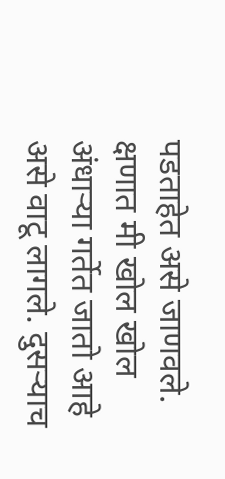पडताहेत असे जाणवले. क्षणात मी खोल खोल अंधाऱ्या गर्तेत जातो आहे असे वाटू लागले. दुसऱ्याच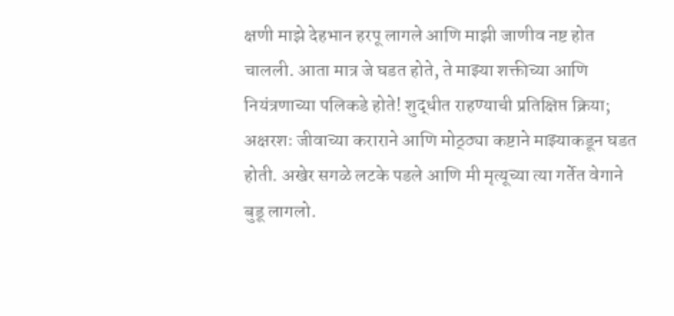क्षणी माझे देहभान हरपू लागले आणि माझी जाणीव नष्ट होत चालली. आता मात्र जे घडत होते, ते माझ्या शक्तीच्या आणि नियंत्रणाच्या पलिकडे होते! शुद्धीत राहण्याची प्रतिक्षिप्त क्रिया; अक्षरशः जीवाच्या कराराने आणि मोठ्ठ्या कष्टाने माझ्याकडून घडत होती. अखेर सगळे लटके पडले आणि मी मृत्यूच्या त्या गर्तेत वेगाने बुडू लागलो.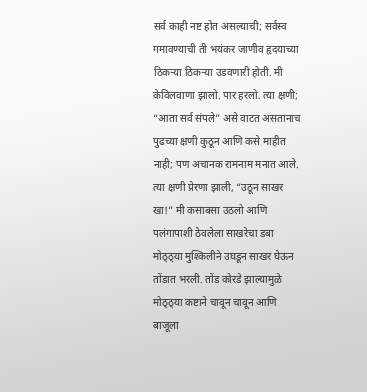सर्व काही नष्ट होत असल्याची; सर्वस्व गमावण्याची ती भयंकर जाणीव हृदयाच्या ठिकऱ्या ठिकऱ्या उडवणारी होती. मी केविलवाणा झालो. पार हरलो. त्या क्षणी; “आता सर्व संपले” असे वाटत असतानाच पुढच्या क्षणी कुठून आणि कसे माहीत नाही; पण अचानक रामनाम मनात आले.
त्या क्षणी प्रेरणा झाली, “उठून साखर खा!” मी कसाबसा उठलो आणि पलंगापाशी ठेवलेला साखरेचा डबा मोठ्ठ्या मुश्किलीने उघडून साखर घेऊन तोंडात भरली. तोंड कोरडे झाल्यामुळे मोठ्ठ्या कष्टाने चावून चावून आणि बाजूला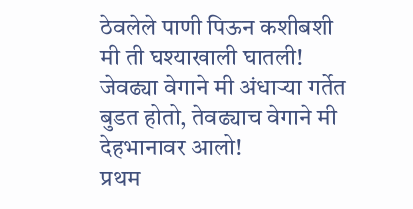ठेवलेले पाणी पिऊन कशीबशी मी ती घश्याखाली घातली! जेवढ्या वेगाने मी अंधाऱ्या गर्तेत बुडत होतो, तेवढ्याच वेगाने मी देहभानावर आलो!
प्रथम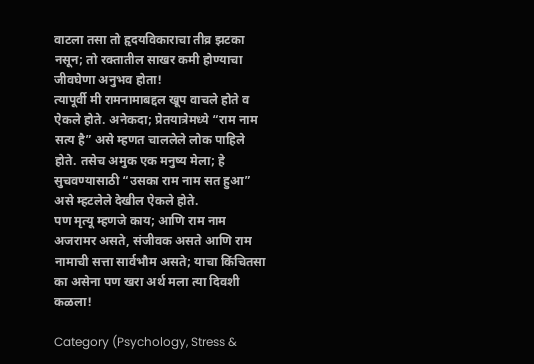वाटला तसा तो हृदयविकाराचा तीव्र झटका नसून; तो रक्तातील साखर कमी होण्याचा जीवघेणा अनुभव होता!
त्यापूर्वी मी रामनामाबद्दल खूप वाचले होते व ऐकले होते. अनेकदा; प्रेतयात्रेमध्ये “राम नाम सत्य है” असे म्हणत चाललेले लोक पाहिले होते. तसेच अमुक एक मनुष्य मेला; हे सुचवण्यासाठी “उसका राम नाम सत हुआ” असे म्हटलेले देखील ऐकले होते.
पण मृत्यू म्हणजे काय; आणि राम नाम अजरामर असते, संजीवक असते आणि राम नामाची सत्ता सार्वभौम असते; याचा किंचितसा का असेना पण खरा अर्थ मला त्या दिवशी कळला!

Category (Psychology, Stress &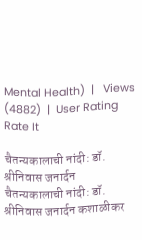Mental Health)  |   Views (4882)  |  User Rating
Rate It

चैतन्यकालाची नांदी: डॉ. श्रीनिवास जनार्दन
चैतन्यकालाची नांदी: डॉ. श्रीनिवास जनार्दन कशाळीकर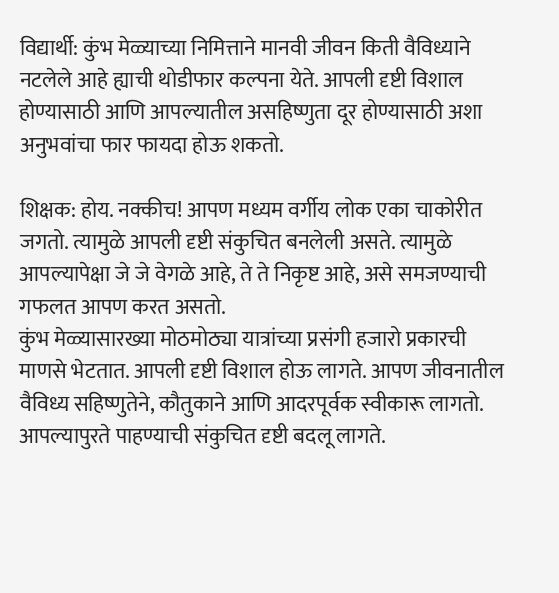विद्यार्थी: कुंभ मेळ्याच्या निमित्ताने मानवी जीवन किती वैविध्याने नटलेले आहे ह्याची थोडीफार कल्पना येते. आपली दृष्टी विशाल होण्यासाठी आणि आपल्यातील असहिष्णुता दूर होण्यासाठी अशा अनुभवांचा फार फायदा होऊ शकतो.

शिक्षक: होय. नक्कीच! आपण मध्यम वर्गीय लोक एका चाकोरीत जगतो. त्यामुळे आपली दृष्टी संकुचित बनलेली असते. त्यामुळे आपल्यापेक्षा जे जे वेगळे आहे, ते ते निकृष्ट आहे, असे समजण्याची गफलत आपण करत असतो.
कुंभ मेळ्यासारख्या मोठमोठ्या यात्रांच्या प्रसंगी हजारो प्रकारची माणसे भेटतात. आपली दृष्टी विशाल होऊ लागते. आपण जीवनातील वैविध्य सहिष्णुतेने, कौतुकाने आणि आदरपूर्वक स्वीकारू लागतो. आपल्यापुरते पाहण्याची संकुचित दृष्टी बदलू लागते.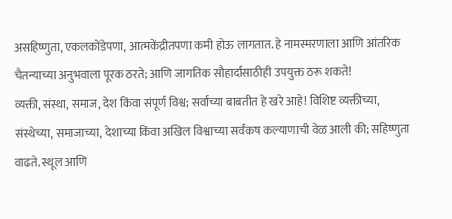असहिष्णुता, एकलकोंडेपणा, आत्मकेंद्रीतपणा कमी होऊ लागतात. हे नामस्मरणाला आणि आंतरिक चैतन्याच्या अनुभवाला पूरक ठरते; आणि जागतिक सौहार्दासाठीही उपयुक्त ठरू शकते!
व्यक्ती, संस्था, समाज, देश किंवा संपूर्ण विश्व; सर्वांच्या बाबतीत हे खरे आहे! विशिष्ट व्यक्तीच्या, संस्थेच्या, समाजाच्या, देशाच्या किंवा अखिल विश्वाच्या सर्वंकष कल्याणाची वेळ आली की; सहिष्णुता वाढते. स्थूल आणि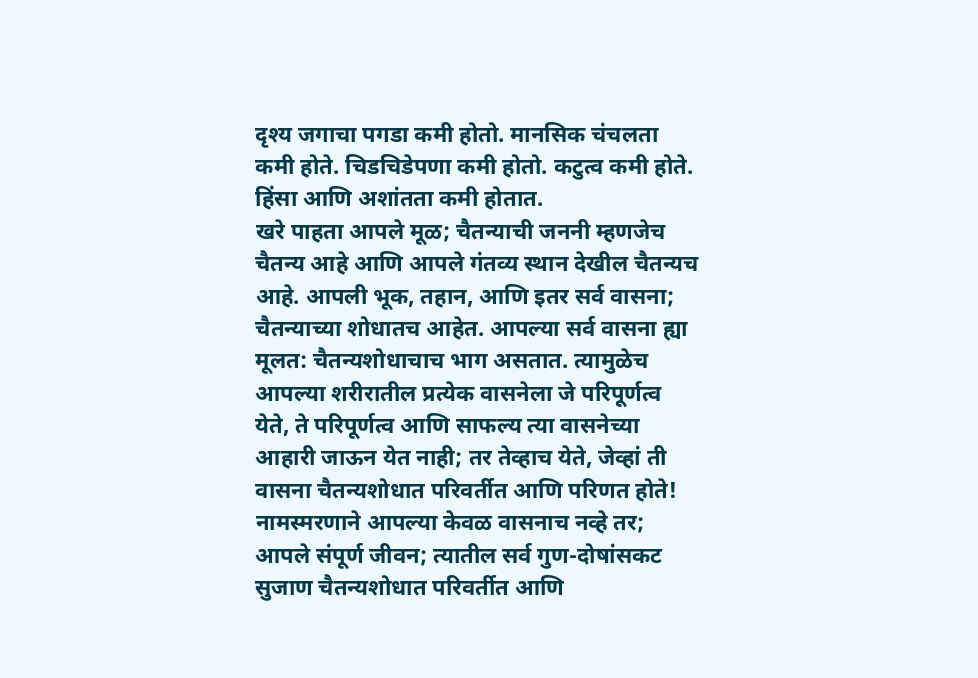दृश्य जगाचा पगडा कमी होतो. मानसिक चंचलता कमी होते. चिडचिडेपणा कमी होतो. कटुत्व कमी होते. हिंसा आणि अशांतता कमी होतात.
खरे पाहता आपले मूळ; चैतन्याची जननी म्हणजेच चैतन्य आहे आणि आपले गंतव्य स्थान देखील चैतन्यच आहे. आपली भूक, तहान, आणि इतर सर्व वासना; चैतन्याच्या शोधातच आहेत. आपल्या सर्व वासना ह्या मूलत: चैतन्यशोधाचाच भाग असतात. त्यामुळेच आपल्या शरीरातील प्रत्येक वासनेला जे परिपूर्णत्व येते, ते परिपूर्णत्व आणि साफल्य त्या वासनेच्या आहारी जाऊन येत नाही; तर तेव्हाच येते, जेव्हां ती वासना चैतन्यशोधात परिवर्तीत आणि परिणत होते! नामस्मरणाने आपल्या केवळ वासनाच नव्हे तर; आपले संपूर्ण जीवन; त्यातील सर्व गुण-दोषांसकट सुजाण चैतन्यशोधात परिवर्तीत आणि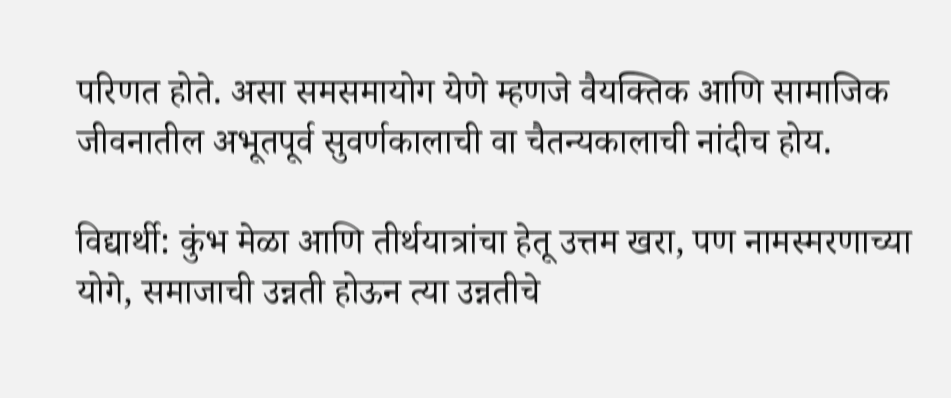परिणत होते. असा समसमायोग येणे म्हणजे वैयक्तिक आणि सामाजिक जीवनातील अभूतपूर्व सुवर्णकालाची वा चैतन्यकालाची नांदीच होय.

विद्यार्थी: कुंभ मेळा आणि तीर्थयात्रांचा हेतू उत्तम खरा, पण नामस्मरणाच्या योगे, समाजाची उन्नती होऊन त्या उन्नतीचे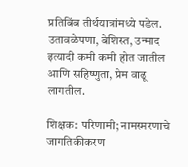प्रतिबिंब तीर्थयात्रांमध्ये पडेल. उतावळेपणा, बेशिस्त, उन्माद इत्यादी कमी कमी होत जातील आणि सहिष्णुता, प्रेम वाढू लागतील.

शिक्षक: परिणामी; नामस्मरणाचे जागतिकीकरण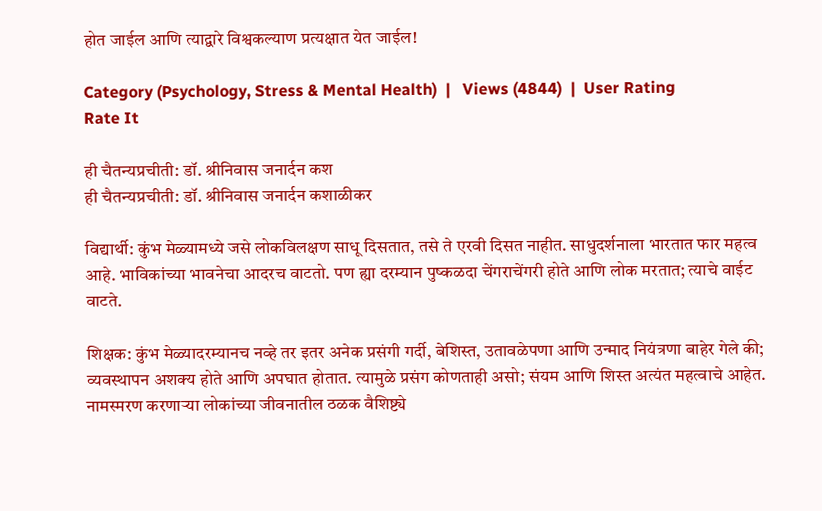होत जाईल आणि त्याद्वारे विश्वकल्याण प्रत्यक्षात येत जाईल!

Category (Psychology, Stress & Mental Health)  |   Views (4844)  |  User Rating
Rate It

ही चैतन्यप्रचीती: डॉ. श्रीनिवास जनार्दन कश
ही चैतन्यप्रचीती: डॉ. श्रीनिवास जनार्दन कशाळीकर

विद्यार्थी: कुंभ मेळ्यामध्ये जसे लोकविलक्षण साधू दिसतात, तसे ते एरवी दिसत नाहीत. साधुदर्शनाला भारतात फार महत्व आहे. भाविकांच्या भावनेचा आदरच वाटतो. पण ह्या दरम्यान पुष्कळदा चेंगराचेंगरी होते आणि लोक मरतात; त्याचे वाईट वाटते.

शिक्षक: कुंभ मेळ्यादरम्यानच नव्हे तर इतर अनेक प्रसंगी गर्दी, बेशिस्त, उतावळेपणा आणि उन्माद नियंत्रणा बाहेर गेले की; व्यवस्थापन अशक्य होते आणि अपघात होतात. त्यामुळे प्रसंग कोणताही असो; संयम आणि शिस्त अत्यंत महत्वाचे आहेत. नामस्मरण करणाऱ्या लोकांच्या जीवनातील ठळक वैशिष्ट्ये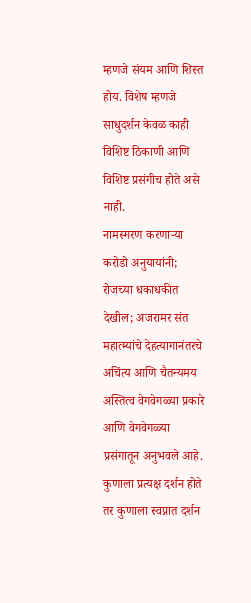म्हणजे संयम आणि शिस्त होय. विशेष म्हणजे साधुदर्शन केवळ काही विशिष्ट ठिकाणी आणि विशिष्ट प्रसंगीच होते असे नाही.
नामस्मरण करणाऱ्या करोडो अनुयायांनी; रोजच्या धकाधकीत देखील; अजरामर संत महात्म्यांचे देहत्यागानंतरचे अचिंत्य आणि चैतन्यमय अस्तित्व वेगवेगळ्या प्रकारे आणि वेगवेगळ्या प्रसंगातून अनुभवले आहे. कुणाला प्रत्यक्ष दर्शन होते तर कुणाला स्वप्नात दर्शन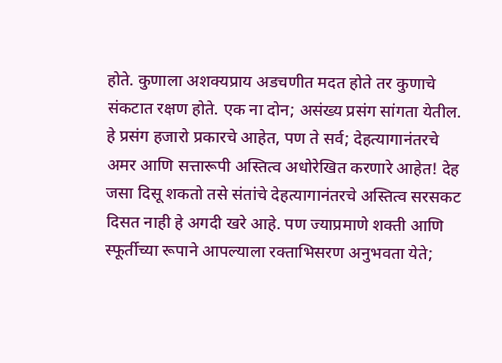होते. कुणाला अशक्यप्राय अडचणीत मदत होते तर कुणाचे संकटात रक्षण होते. एक ना दोन; असंख्य प्रसंग सांगता येतील. हे प्रसंग हजारो प्रकारचे आहेत, पण ते सर्व; देहत्यागानंतरचे अमर आणि सत्तारूपी अस्तित्व अधोरेखित करणारे आहेत! देह जसा दिसू शकतो तसे संतांचे देहत्यागानंतरचे अस्तित्व सरसकट दिसत नाही हे अगदी खरे आहे. पण ज्याप्रमाणे शक्ती आणि स्फूर्तीच्या रूपाने आपल्याला रक्ताभिसरण अनुभवता येते;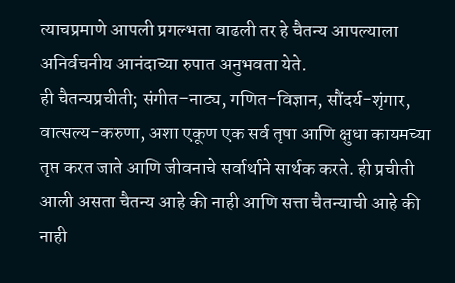त्याचप्रमाणे आपली प्रगल्भता वाढली तर हे चैतन्य आपल्याला अनिर्वचनीय आनंदाच्या रुपात अनुभवता येते.
ही चैतन्यप्रचीती; संगीत–नाट्य, गणित-विज्ञान, सौंदर्य-शृंगार, वात्सल्य-करुणा, अशा एकूण एक सर्व तृषा आणि क्षुधा कायमच्या तृप्त करत जाते आणि जीवनाचे सर्वार्थाने सार्थक करते. ही प्रचीती आली असता चैतन्य आहे की नाही आणि सत्ता चैतन्याची आहे की नाही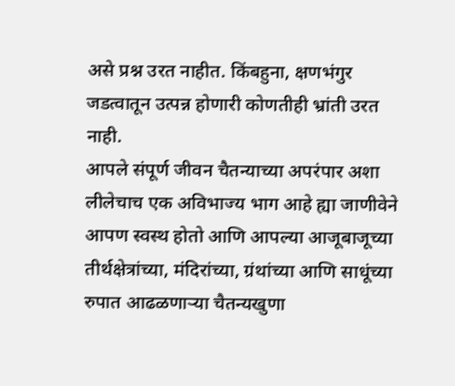असे प्रश्न उरत नाहीत. किंबहुना, क्षणभंगुर जडत्वातून उत्पन्न होणारी कोणतीही भ्रांती उरत नाही.
आपले संपूर्ण जीवन चैतन्याच्या अपरंपार अशा लीलेचाच एक अविभाज्य भाग आहे ह्या जाणीवेने आपण स्वस्थ होतो आणि आपल्या आजूबाजूच्या तीर्थक्षेत्रांच्या, मंदिरांच्या, ग्रंथांच्या आणि साधूंच्या रुपात आढळणाऱ्या चैतन्यखुणा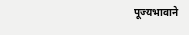पूज्यभावाने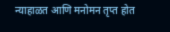न्याहाळत आणि मनोमन तृप्त होत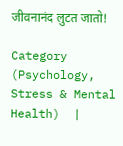जीवनानंद लुटत जातो!

Category (Psychology, Stress & Mental Health)  |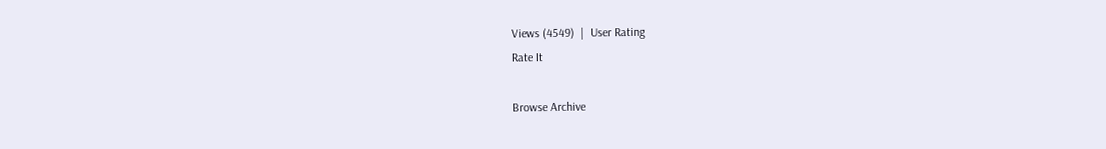Views (4549)  |  User Rating
Rate It

Browse Archive